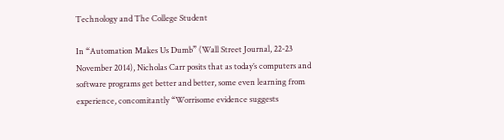Technology and The College Student

In “Automation Makes Us Dumb” (Wall Street Journal, 22-23 November 2014), Nicholas Carr posits that as today’s computers and software programs get better and better, some even learning from experience, concomitantly “Worrisome evidence suggests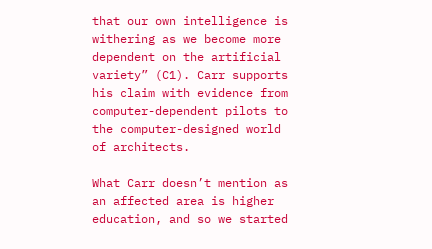that our own intelligence is withering as we become more dependent on the artificial variety” (C1). Carr supports his claim with evidence from computer-dependent pilots to the computer-designed world of architects.

What Carr doesn’t mention as an affected area is higher education, and so we started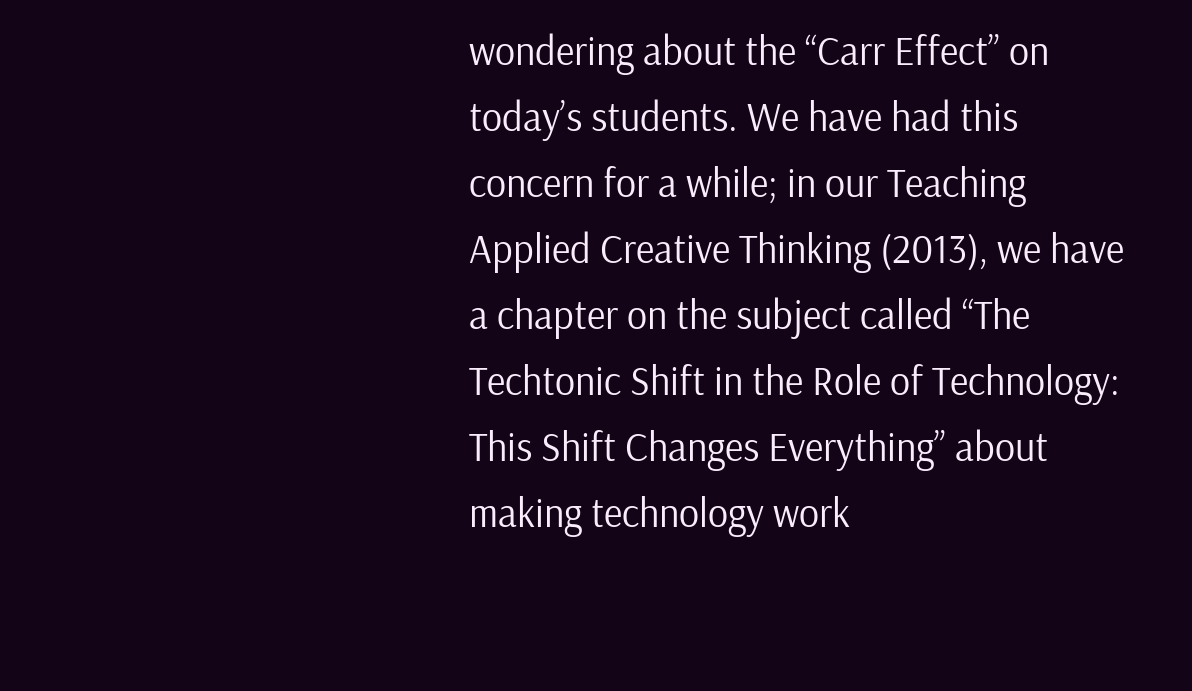wondering about the “Carr Effect” on today’s students. We have had this concern for a while; in our Teaching Applied Creative Thinking (2013), we have a chapter on the subject called “The Techtonic Shift in the Role of Technology: This Shift Changes Everything” about making technology work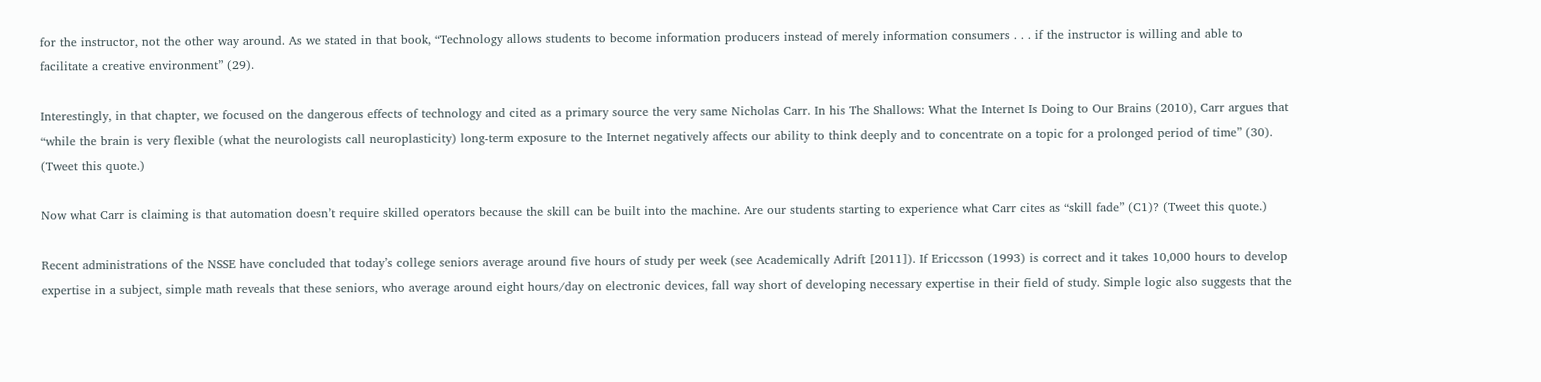for the instructor, not the other way around. As we stated in that book, “Technology allows students to become information producers instead of merely information consumers . . . if the instructor is willing and able to facilitate a creative environment” (29).

Interestingly, in that chapter, we focused on the dangerous effects of technology and cited as a primary source the very same Nicholas Carr. In his The Shallows: What the Internet Is Doing to Our Brains (2010), Carr argues that “while the brain is very flexible (what the neurologists call neuroplasticity) long-term exposure to the Internet negatively affects our ability to think deeply and to concentrate on a topic for a prolonged period of time” (30). (Tweet this quote.)

Now what Carr is claiming is that automation doesn’t require skilled operators because the skill can be built into the machine. Are our students starting to experience what Carr cites as “skill fade” (C1)? (Tweet this quote.)

Recent administrations of the NSSE have concluded that today’s college seniors average around five hours of study per week (see Academically Adrift [2011]). If Ericcsson (1993) is correct and it takes 10,000 hours to develop expertise in a subject, simple math reveals that these seniors, who average around eight hours/day on electronic devices, fall way short of developing necessary expertise in their field of study. Simple logic also suggests that the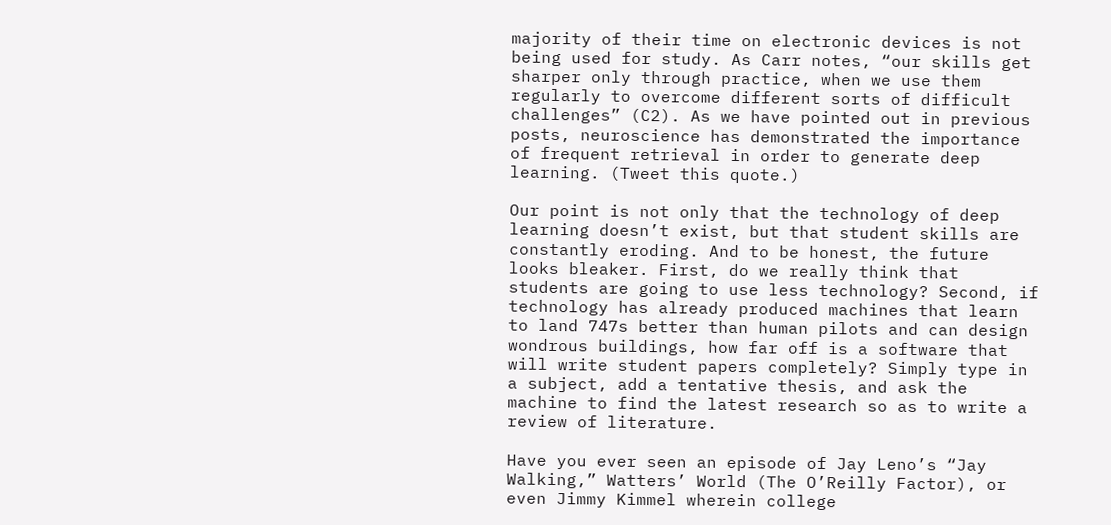majority of their time on electronic devices is not being used for study. As Carr notes, “our skills get sharper only through practice, when we use them regularly to overcome different sorts of difficult challenges” (C2). As we have pointed out in previous posts, neuroscience has demonstrated the importance of frequent retrieval in order to generate deep learning. (Tweet this quote.)

Our point is not only that the technology of deep learning doesn’t exist, but that student skills are constantly eroding. And to be honest, the future looks bleaker. First, do we really think that students are going to use less technology? Second, if technology has already produced machines that learn to land 747s better than human pilots and can design wondrous buildings, how far off is a software that will write student papers completely? Simply type in a subject, add a tentative thesis, and ask the machine to find the latest research so as to write a review of literature.

Have you ever seen an episode of Jay Leno’s “Jay Walking,” Watters’ World (The O’Reilly Factor), or even Jimmy Kimmel wherein college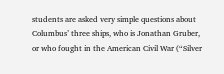students are asked very simple questions about Columbus’ three ships, who is Jonathan Gruber, or who fought in the American Civil War (“Silver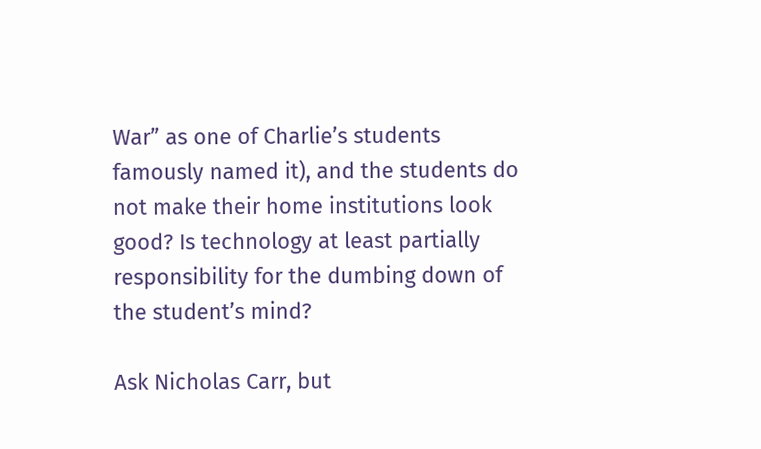War” as one of Charlie’s students famously named it), and the students do not make their home institutions look good? Is technology at least partially responsibility for the dumbing down of the student’s mind?

Ask Nicholas Carr, but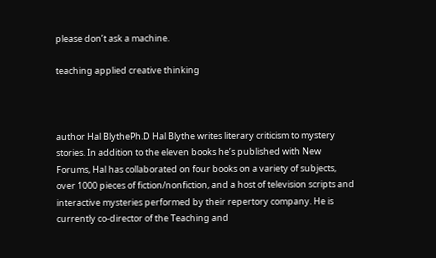please don’t ask a machine.

teaching applied creative thinking



author Hal BlythePh.D Hal Blythe writes literary criticism to mystery stories. In addition to the eleven books he’s published with New Forums, Hal has collaborated on four books on a variety of subjects, over 1000 pieces of fiction/nonfiction, and a host of television scripts and interactive mysteries performed by their repertory company. He is currently co-director of the Teaching and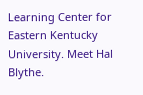Learning Center for Eastern Kentucky University. Meet Hal Blythe.